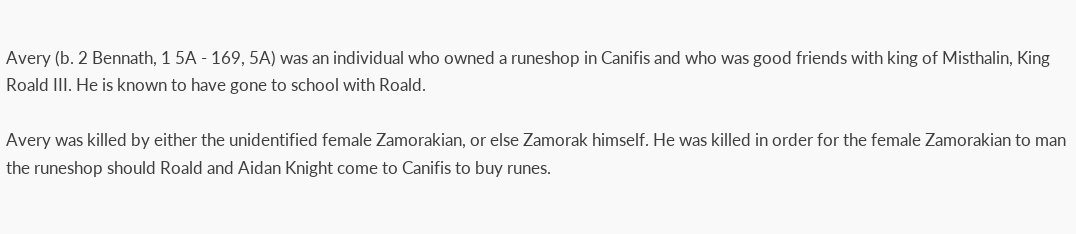Avery (b. 2 Bennath, 1 5A - 169, 5A) was an individual who owned a runeshop in Canifis and who was good friends with king of Misthalin, King Roald III. He is known to have gone to school with Roald.

Avery was killed by either the unidentified female Zamorakian, or else Zamorak himself. He was killed in order for the female Zamorakian to man the runeshop should Roald and Aidan Knight come to Canifis to buy runes.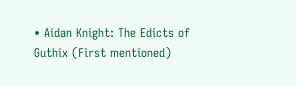• Aidan Knight: The Edicts of Guthix (First mentioned)